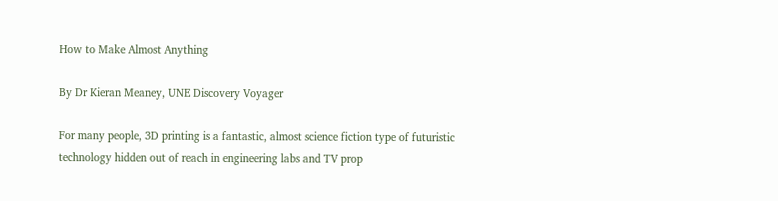How to Make Almost Anything

By Dr Kieran Meaney, UNE Discovery Voyager

For many people, 3D printing is a fantastic, almost science fiction type of futuristic technology hidden out of reach in engineering labs and TV prop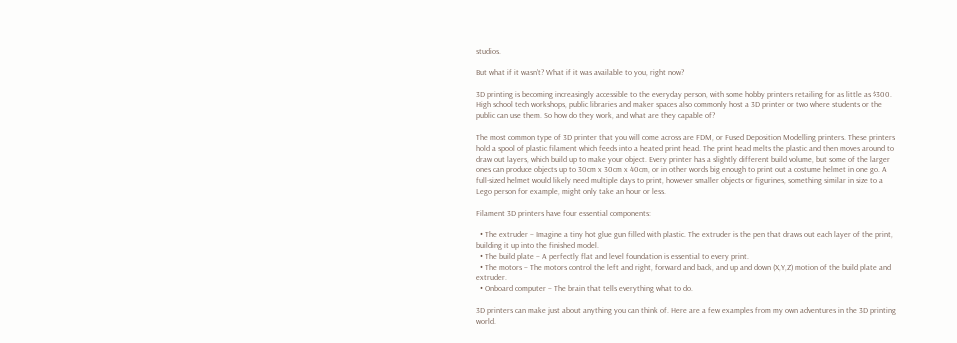studios.

But what if it wasn’t? What if it was available to you, right now?

3D printing is becoming increasingly accessible to the everyday person, with some hobby printers retailing for as little as $300. High school tech workshops, public libraries and maker spaces also commonly host a 3D printer or two where students or the public can use them. So how do they work, and what are they capable of?

The most common type of 3D printer that you will come across are FDM, or Fused Deposition Modelling printers. These printers hold a spool of plastic filament which feeds into a heated print head. The print head melts the plastic and then moves around to draw out layers, which build up to make your object. Every printer has a slightly different build volume, but some of the larger ones can produce objects up to 30cm x 30cm x 40cm, or in other words big enough to print out a costume helmet in one go. A full-sized helmet would likely need multiple days to print, however smaller objects or figurines, something similar in size to a Lego person for example, might only take an hour or less.

Filament 3D printers have four essential components:

  • The extruder – Imagine a tiny hot glue gun filled with plastic. The extruder is the pen that draws out each layer of the print, building it up into the finished model.
  • The build plate – A perfectly flat and level foundation is essential to every print.
  • The motors – The motors control the left and right, forward and back, and up and down (X,Y,Z) motion of the build plate and extruder.
  • Onboard computer – The brain that tells everything what to do.

3D printers can make just about anything you can think of. Here are a few examples from my own adventures in the 3D printing world.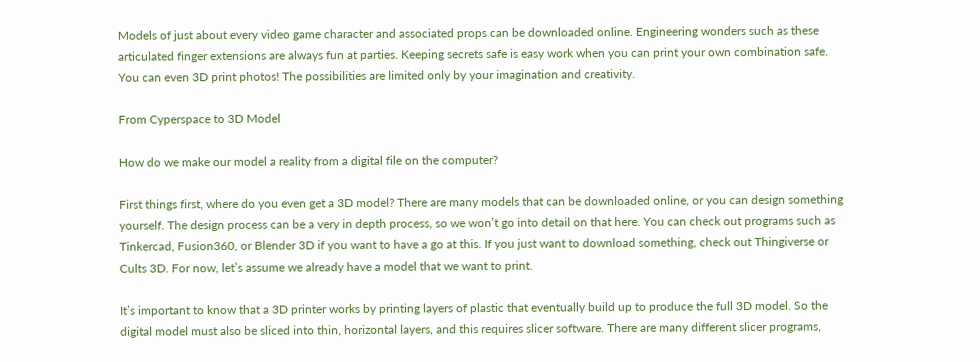Models of just about every video game character and associated props can be downloaded online. Engineering wonders such as these articulated finger extensions are always fun at parties. Keeping secrets safe is easy work when you can print your own combination safe. You can even 3D print photos! The possibilities are limited only by your imagination and creativity.

From Cyperspace to 3D Model

How do we make our model a reality from a digital file on the computer?

First things first, where do you even get a 3D model? There are many models that can be downloaded online, or you can design something yourself. The design process can be a very in depth process, so we won’t go into detail on that here. You can check out programs such as Tinkercad, Fusion360, or Blender 3D if you want to have a go at this. If you just want to download something, check out Thingiverse or Cults 3D. For now, let’s assume we already have a model that we want to print.

It’s important to know that a 3D printer works by printing layers of plastic that eventually build up to produce the full 3D model. So the digital model must also be sliced into thin, horizontal layers, and this requires slicer software. There are many different slicer programs,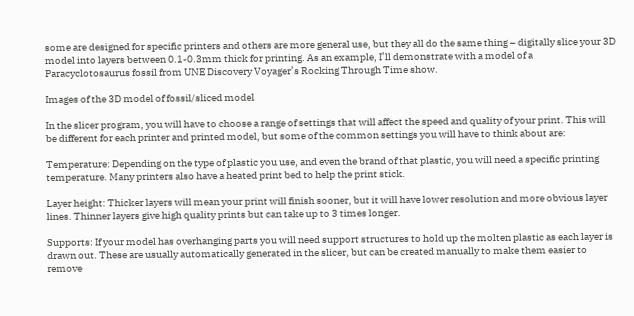some are designed for specific printers and others are more general use, but they all do the same thing – digitally slice your 3D model into layers between 0.1-0.3mm thick for printing. As an example, I’ll demonstrate with a model of a Paracyclotosaurus fossil from UNE Discovery Voyager’s Rocking Through Time show.

Images of the 3D model of fossil/sliced model

In the slicer program, you will have to choose a range of settings that will affect the speed and quality of your print. This will be different for each printer and printed model, but some of the common settings you will have to think about are:

Temperature: Depending on the type of plastic you use, and even the brand of that plastic, you will need a specific printing temperature. Many printers also have a heated print bed to help the print stick.

Layer height: Thicker layers will mean your print will finish sooner, but it will have lower resolution and more obvious layer lines. Thinner layers give high quality prints but can take up to 3 times longer.

Supports: If your model has overhanging parts you will need support structures to hold up the molten plastic as each layer is drawn out. These are usually automatically generated in the slicer, but can be created manually to make them easier to remove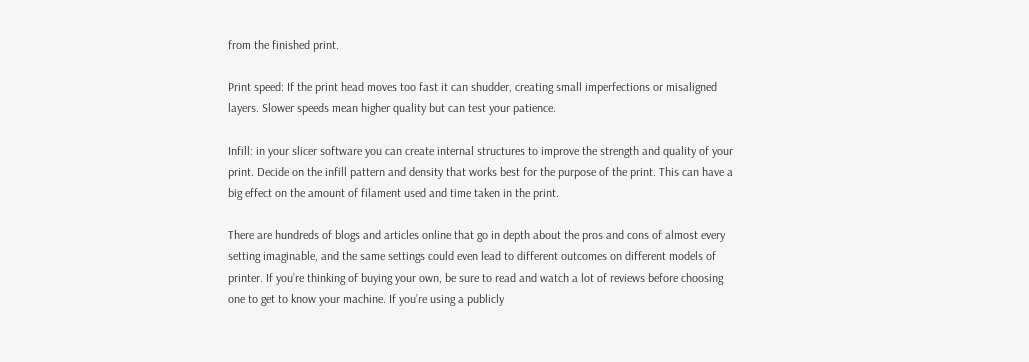from the finished print.

Print speed: If the print head moves too fast it can shudder, creating small imperfections or misaligned layers. Slower speeds mean higher quality but can test your patience.

Infill: in your slicer software you can create internal structures to improve the strength and quality of your print. Decide on the infill pattern and density that works best for the purpose of the print. This can have a big effect on the amount of filament used and time taken in the print.

There are hundreds of blogs and articles online that go in depth about the pros and cons of almost every setting imaginable, and the same settings could even lead to different outcomes on different models of printer. If you’re thinking of buying your own, be sure to read and watch a lot of reviews before choosing one to get to know your machine. If you’re using a publicly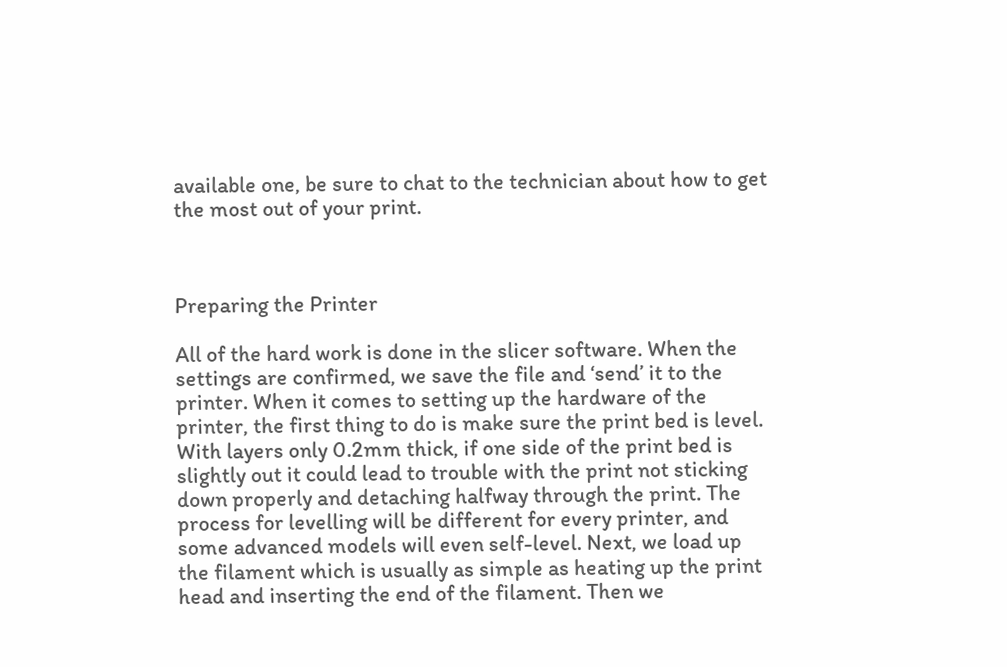available one, be sure to chat to the technician about how to get the most out of your print.



Preparing the Printer

All of the hard work is done in the slicer software. When the settings are confirmed, we save the file and ‘send’ it to the printer. When it comes to setting up the hardware of the printer, the first thing to do is make sure the print bed is level. With layers only 0.2mm thick, if one side of the print bed is slightly out it could lead to trouble with the print not sticking down properly and detaching halfway through the print. The process for levelling will be different for every printer, and some advanced models will even self-level. Next, we load up the filament which is usually as simple as heating up the print head and inserting the end of the filament. Then we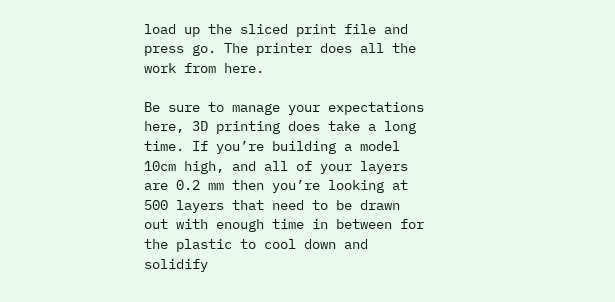load up the sliced print file and press go. The printer does all the work from here.

Be sure to manage your expectations here, 3D printing does take a long time. If you’re building a model 10cm high, and all of your layers are 0.2 mm then you’re looking at 500 layers that need to be drawn out with enough time in between for the plastic to cool down and solidify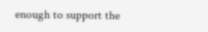enough to support the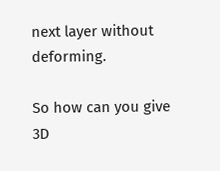next layer without deforming.

So how can you give 3D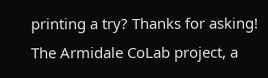printing a try? Thanks for asking!  The Armidale CoLab project, a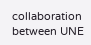collaboration between UNE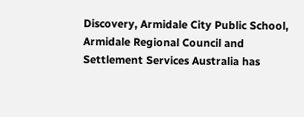Discovery, Armidale City Public School, Armidale Regional Council and Settlement Services Australia has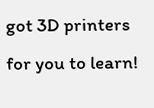got 3D printers for you to learn!